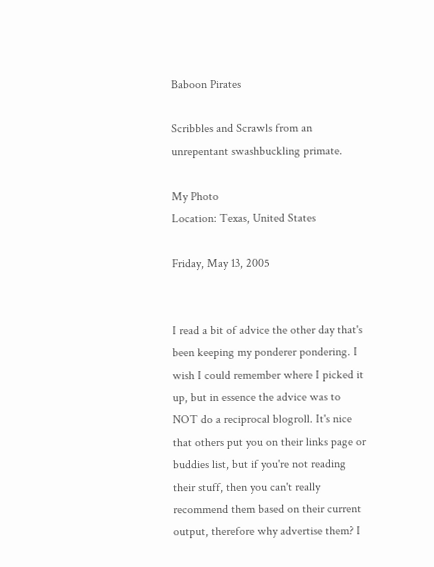Baboon Pirates

Scribbles and Scrawls from an unrepentant swashbuckling primate.

My Photo
Location: Texas, United States

Friday, May 13, 2005


I read a bit of advice the other day that's been keeping my ponderer pondering. I wish I could remember where I picked it up, but in essence the advice was to NOT do a reciprocal blogroll. It's nice that others put you on their links page or buddies list, but if you're not reading their stuff, then you can't really recommend them based on their current output, therefore why advertise them? I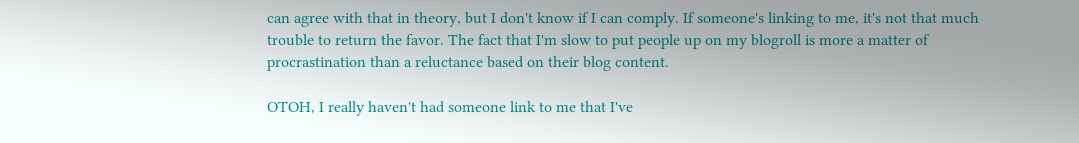can agree with that in theory, but I don't know if I can comply. If someone's linking to me, it's not that much trouble to return the favor. The fact that I'm slow to put people up on my blogroll is more a matter of procrastination than a reluctance based on their blog content.

OTOH, I really haven't had someone link to me that I've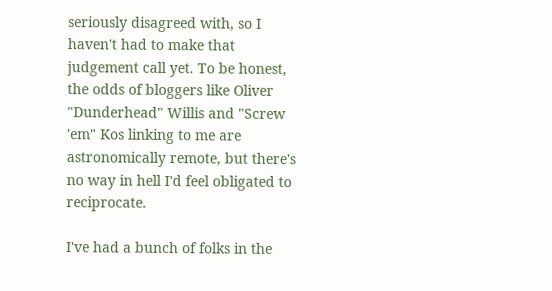seriously disagreed with, so I haven't had to make that judgement call yet. To be honest, the odds of bloggers like Oliver "Dunderhead" Willis and "Screw 'em" Kos linking to me are astronomically remote, but there's no way in hell I'd feel obligated to reciprocate.

I've had a bunch of folks in the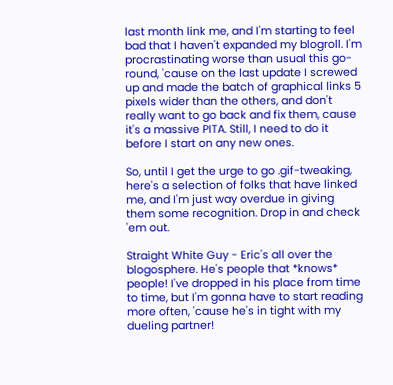last month link me, and I'm starting to feel bad that I haven't expanded my blogroll. I'm procrastinating worse than usual this go-round, 'cause on the last update I screwed up and made the batch of graphical links 5 pixels wider than the others, and don't really want to go back and fix them, cause it's a massive PITA. Still, I need to do it before I start on any new ones.

So, until I get the urge to go .gif-tweaking, here's a selection of folks that have linked me, and I'm just way overdue in giving them some recognition. Drop in and check 'em out.

Straight White Guy - Eric's all over the blogosphere. He's people that *knows* people! I've dropped in his place from time to time, but I'm gonna have to start reading more often, 'cause he's in tight with my dueling partner!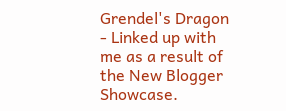Grendel's Dragon - Linked up with me as a result of the New Blogger Showcase.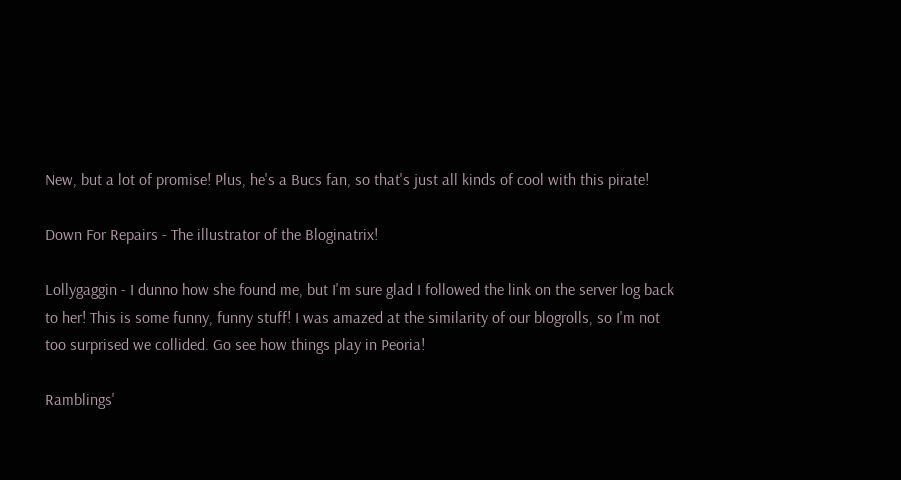New, but a lot of promise! Plus, he's a Bucs fan, so that's just all kinds of cool with this pirate!

Down For Repairs - The illustrator of the Bloginatrix!

Lollygaggin - I dunno how she found me, but I'm sure glad I followed the link on the server log back to her! This is some funny, funny stuff! I was amazed at the similarity of our blogrolls, so I'm not too surprised we collided. Go see how things play in Peoria!

Ramblings'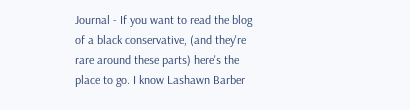Journal - If you want to read the blog of a black conservative, (and they're rare around these parts) here's the place to go. I know Lashawn Barber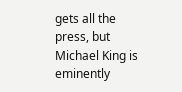gets all the press, but Michael King is eminently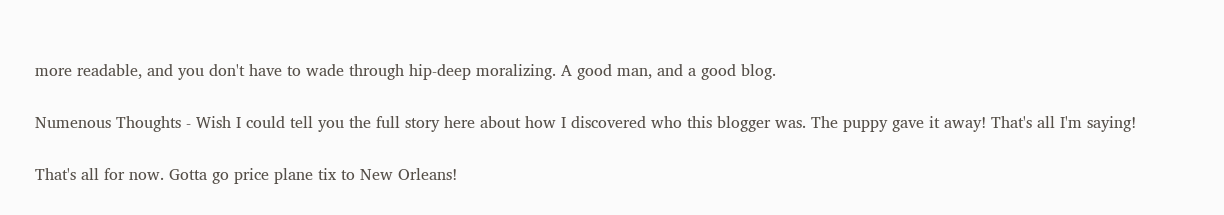more readable, and you don't have to wade through hip-deep moralizing. A good man, and a good blog.

Numenous Thoughts - Wish I could tell you the full story here about how I discovered who this blogger was. The puppy gave it away! That's all I'm saying!

That's all for now. Gotta go price plane tix to New Orleans!